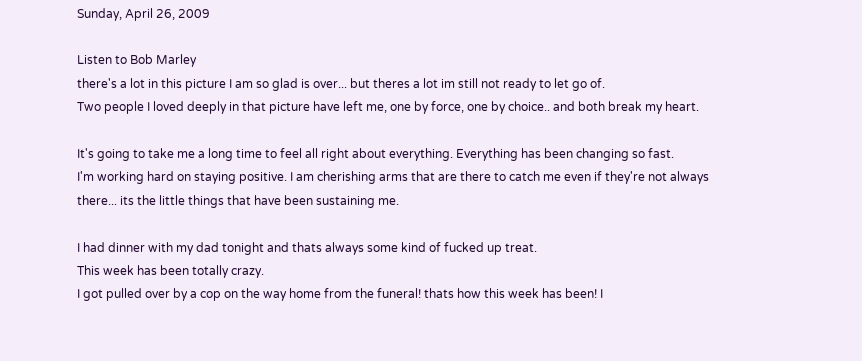Sunday, April 26, 2009

Listen to Bob Marley
there's a lot in this picture I am so glad is over... but theres a lot im still not ready to let go of.
Two people I loved deeply in that picture have left me, one by force, one by choice.. and both break my heart.

It's going to take me a long time to feel all right about everything. Everything has been changing so fast.
I'm working hard on staying positive. I am cherishing arms that are there to catch me even if they're not always there... its the little things that have been sustaining me.

I had dinner with my dad tonight and thats always some kind of fucked up treat.
This week has been totally crazy.
I got pulled over by a cop on the way home from the funeral! thats how this week has been! I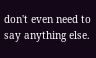don't even need to say anything else.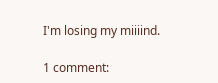I'm losing my miiiind.

1 comment: